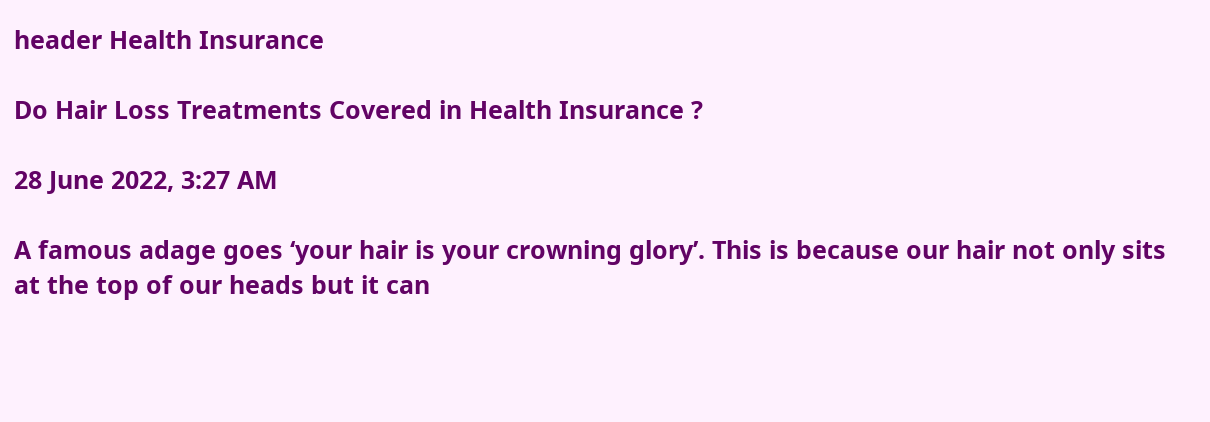header Health Insurance

Do Hair Loss Treatments Covered in Health Insurance ?

28 June 2022, 3:27 AM

A famous adage goes ‘your hair is your crowning glory’. This is because our hair not only sits at the top of our heads but it can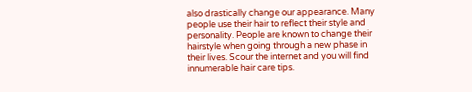also drastically change our appearance. Many people use their hair to reflect their style and personality. People are known to change their hairstyle when going through a new phase in their lives. Scour the internet and you will find innumerable hair care tips.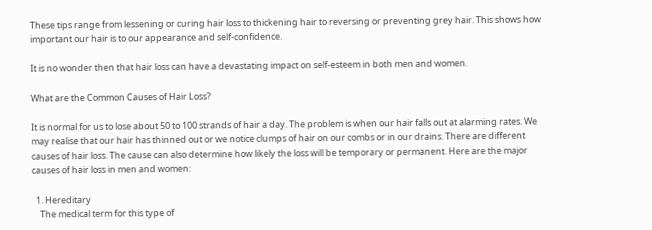These tips range from lessening or curing hair loss to thickening hair to reversing or preventing grey hair. This shows how important our hair is to our appearance and self-confidence.

It is no wonder then that hair loss can have a devastating impact on self-esteem in both men and women.

What are the Common Causes of Hair Loss?

It is normal for us to lose about 50 to 100 strands of hair a day. The problem is when our hair falls out at alarming rates. We may realise that our hair has thinned out or we notice clumps of hair on our combs or in our drains. There are different causes of hair loss. The cause can also determine how likely the loss will be temporary or permanent. Here are the major causes of hair loss in men and women:

  1. Hereditary
    The medical term for this type of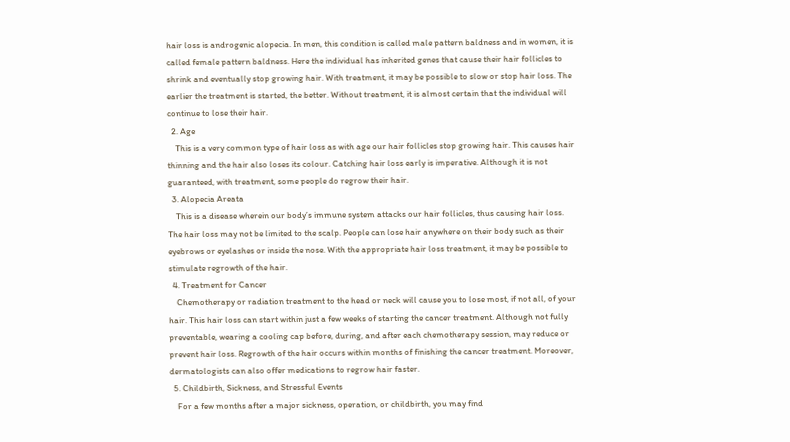hair loss is androgenic alopecia. In men, this condition is called male pattern baldness and in women, it is called female pattern baldness. Here the individual has inherited genes that cause their hair follicles to shrink and eventually stop growing hair. With treatment, it may be possible to slow or stop hair loss. The earlier the treatment is started, the better. Without treatment, it is almost certain that the individual will continue to lose their hair.
  2. Age
    This is a very common type of hair loss as with age our hair follicles stop growing hair. This causes hair thinning and the hair also loses its colour. Catching hair loss early is imperative. Although it is not guaranteed, with treatment, some people do regrow their hair.
  3. Alopecia Areata
    This is a disease wherein our body’s immune system attacks our hair follicles, thus causing hair loss. The hair loss may not be limited to the scalp. People can lose hair anywhere on their body such as their eyebrows or eyelashes or inside the nose. With the appropriate hair loss treatment, it may be possible to stimulate regrowth of the hair.
  4. Treatment for Cancer
    Chemotherapy or radiation treatment to the head or neck will cause you to lose most, if not all, of your hair. This hair loss can start within just a few weeks of starting the cancer treatment. Although not fully preventable, wearing a cooling cap before, during, and after each chemotherapy session, may reduce or prevent hair loss. Regrowth of the hair occurs within months of finishing the cancer treatment. Moreover, dermatologists can also offer medications to regrow hair faster.
  5. Childbirth, Sickness, and Stressful Events
    For a few months after a major sickness, operation, or childbirth, you may find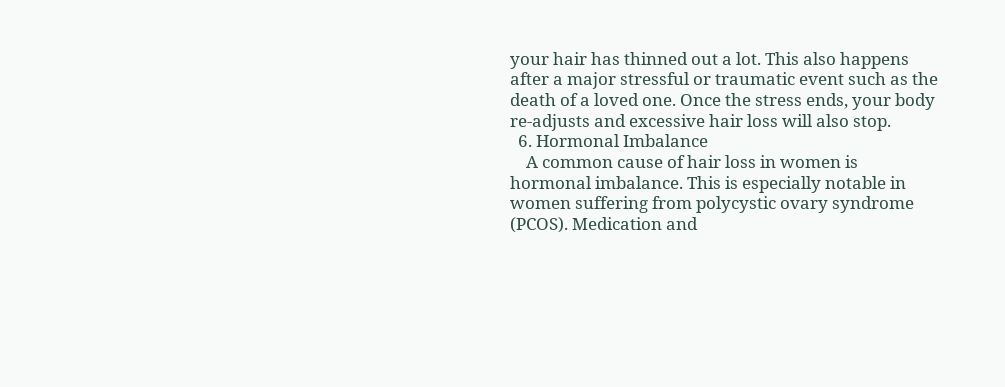your hair has thinned out a lot. This also happens after a major stressful or traumatic event such as the death of a loved one. Once the stress ends, your body re-adjusts and excessive hair loss will also stop.
  6. Hormonal Imbalance
    A common cause of hair loss in women is hormonal imbalance. This is especially notable in women suffering from polycystic ovary syndrome (PCOS). Medication and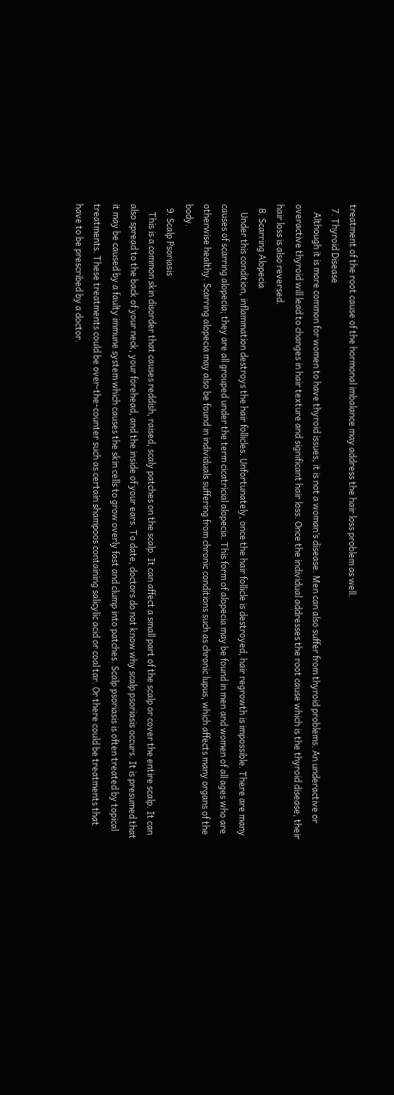treatment of the root cause of the hormonal imbalance may address the hair loss problem as well.
  7. Thyroid Disease
    Although it is more common for women to have thyroid issues, it is not a woman’s disease. Men can also suffer from thyroid problems. An underactive or overactive thyroid will lead to changes in hair texture and significant hair loss. Once the individual addresses the root cause which is the thyroid disease, their hair loss is also reversed.
  8. Scarring Alopecia
    Under this condition, inflammation destroys the hair follicles. Unfortunately, once the hair follicle is destroyed, hair regrowth is impossible. There are many causes of scarring alopecia; they are all grouped under the term cicatricial alopecia. This form of alopecia may be found in men and women of all ages who are otherwise healthy. Scarring alopecia may also be found in individuals suffering from chronic conditions such as chronic lupus, which affects many organs of the body.
  9. Scalp Psoriasis
    This is a common skin disorder that causes reddish, raised, scaly patches on the scalp. It can affect a small part of the scalp or cover the entire scalp. It can also spread to the back of your neck, your forehead, and the inside of your ears. To date, doctors do not know why scalp psoriasis occurs. It is presumed that it may be caused by a faulty immune system which causes the skin cells to grow overly fast and clump into patches. Scalp psoriasis is often treated by topical treatments. These treatments could be over-the-counter such as certain shampoos containing salicylic acid or coal tar. Or there could be treatments that have to be prescribed by a doctor.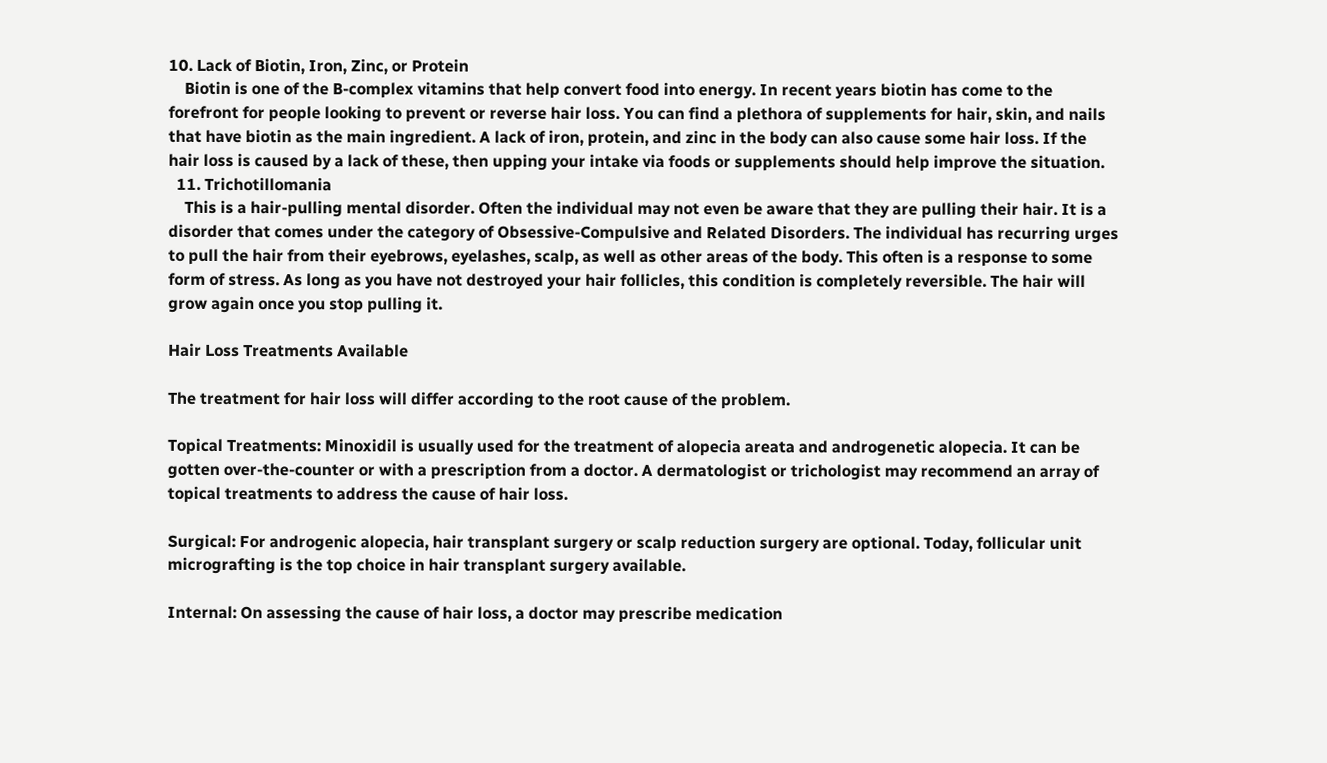10. Lack of Biotin, Iron, Zinc, or Protein
    Biotin is one of the B-complex vitamins that help convert food into energy. In recent years biotin has come to the forefront for people looking to prevent or reverse hair loss. You can find a plethora of supplements for hair, skin, and nails that have biotin as the main ingredient. A lack of iron, protein, and zinc in the body can also cause some hair loss. If the hair loss is caused by a lack of these, then upping your intake via foods or supplements should help improve the situation.
  11. Trichotillomania
    This is a hair-pulling mental disorder. Often the individual may not even be aware that they are pulling their hair. It is a disorder that comes under the category of Obsessive-Compulsive and Related Disorders. The individual has recurring urges to pull the hair from their eyebrows, eyelashes, scalp, as well as other areas of the body. This often is a response to some form of stress. As long as you have not destroyed your hair follicles, this condition is completely reversible. The hair will grow again once you stop pulling it.

Hair Loss Treatments Available

The treatment for hair loss will differ according to the root cause of the problem.

Topical Treatments: Minoxidil is usually used for the treatment of alopecia areata and androgenetic alopecia. It can be gotten over-the-counter or with a prescription from a doctor. A dermatologist or trichologist may recommend an array of topical treatments to address the cause of hair loss.

Surgical: For androgenic alopecia, hair transplant surgery or scalp reduction surgery are optional. Today, follicular unit micrografting is the top choice in hair transplant surgery available.

Internal: On assessing the cause of hair loss, a doctor may prescribe medication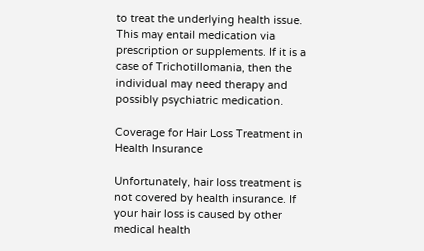to treat the underlying health issue. This may entail medication via prescription or supplements. If it is a case of Trichotillomania, then the individual may need therapy and possibly psychiatric medication.

Coverage for Hair Loss Treatment in Health Insurance

Unfortunately, hair loss treatment is not covered by health insurance. If your hair loss is caused by other medical health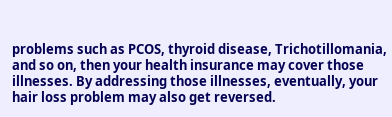problems such as PCOS, thyroid disease, Trichotillomania, and so on, then your health insurance may cover those illnesses. By addressing those illnesses, eventually, your hair loss problem may also get reversed.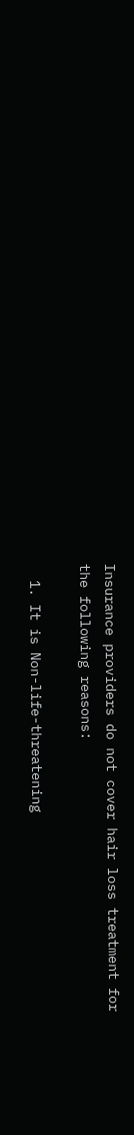Insurance providers do not cover hair loss treatment for the following reasons:

  1. It is Non-life-threatening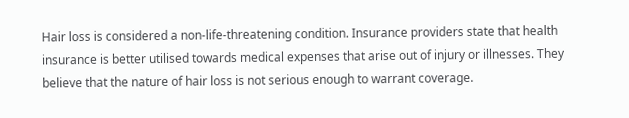Hair loss is considered a non-life-threatening condition. Insurance providers state that health insurance is better utilised towards medical expenses that arise out of injury or illnesses. They believe that the nature of hair loss is not serious enough to warrant coverage.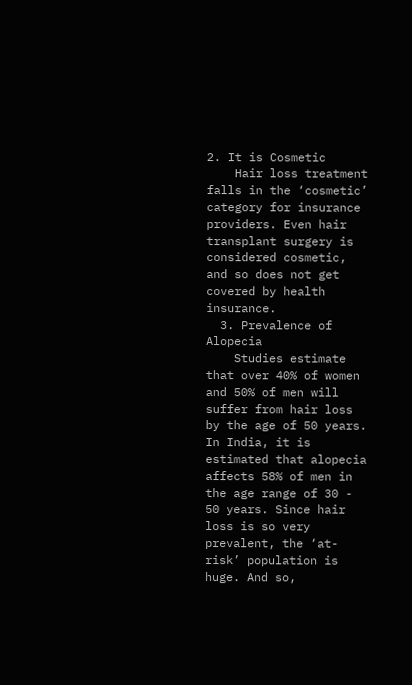2. It is Cosmetic
    Hair loss treatment falls in the ‘cosmetic’ category for insurance providers. Even hair transplant surgery is considered cosmetic, and so does not get covered by health insurance.
  3. Prevalence of Alopecia
    Studies estimate that over 40% of women and 50% of men will suffer from hair loss by the age of 50 years. In India, it is estimated that alopecia affects 58% of men in the age range of 30 - 50 years. Since hair loss is so very prevalent, the ‘at-risk’ population is huge. And so,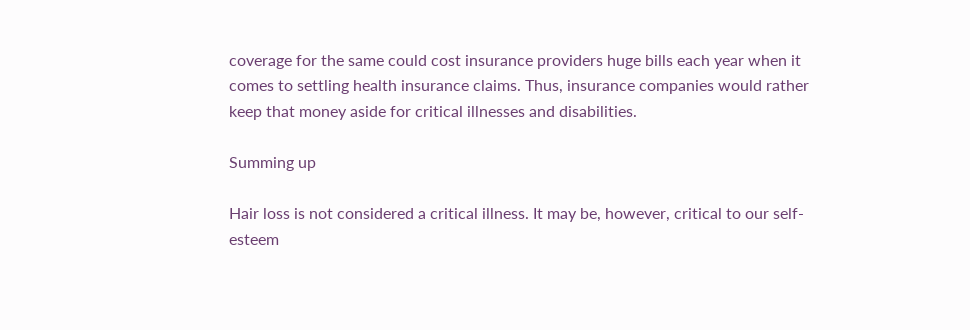coverage for the same could cost insurance providers huge bills each year when it comes to settling health insurance claims. Thus, insurance companies would rather keep that money aside for critical illnesses and disabilities.

Summing up

Hair loss is not considered a critical illness. It may be, however, critical to our self-esteem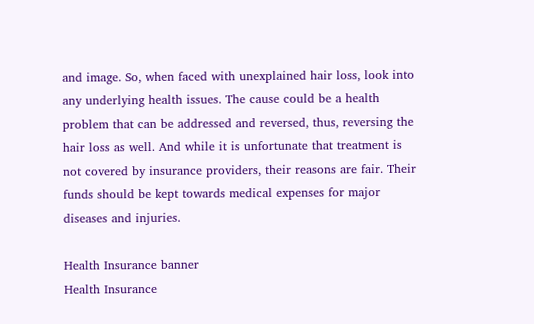and image. So, when faced with unexplained hair loss, look into any underlying health issues. The cause could be a health problem that can be addressed and reversed, thus, reversing the hair loss as well. And while it is unfortunate that treatment is not covered by insurance providers, their reasons are fair. Their funds should be kept towards medical expenses for major diseases and injuries.

Health Insurance banner
Health Insurance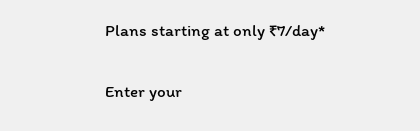Plans starting at only ₹7/day*

Enter your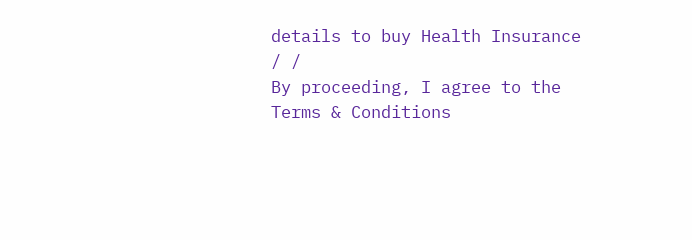details to buy Health Insurance
/ /
By proceeding, I agree to the Terms & Conditions